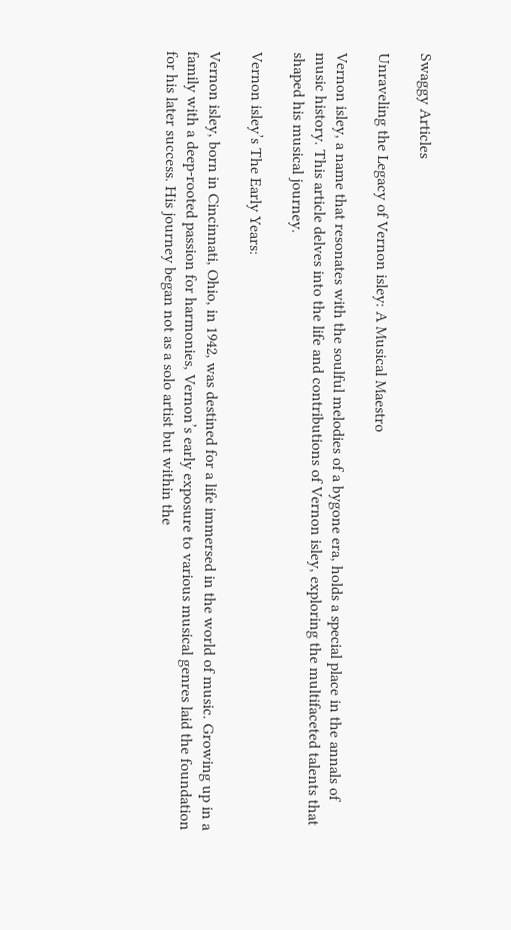Swaggy Articles

Unraveling the Legacy of Vernon isley: A Musical Maestro

Vernon isley, a name that resonates with the soulful melodies of a bygone era, holds a special place in the annals of music history. This article delves into the life and contributions of Vernon isley, exploring the multifaceted talents that shaped his musical journey.

Vernon isley’s The Early Years:

Vernon isley, born in Cincinnati, Ohio, in 1942, was destined for a life immersed in the world of music. Growing up in a family with a deep-rooted passion for harmonies, Vernon’s early exposure to various musical genres laid the foundation for his later success. His journey began not as a solo artist but within the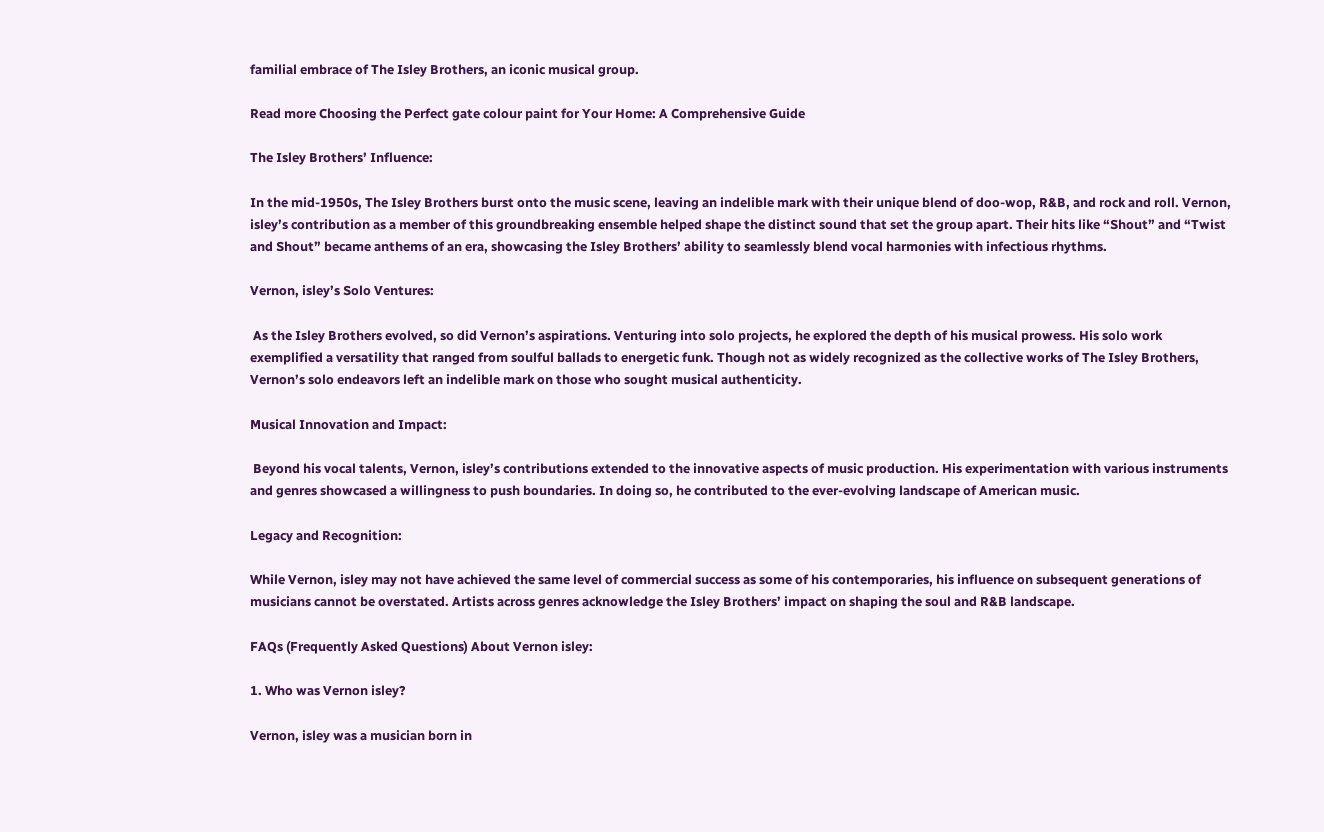familial embrace of The Isley Brothers, an iconic musical group.

Read more Choosing the Perfect gate colour paint for Your Home: A Comprehensive Guide

The Isley Brothers’ Influence:

In the mid-1950s, The Isley Brothers burst onto the music scene, leaving an indelible mark with their unique blend of doo-wop, R&B, and rock and roll. Vernon, isley’s contribution as a member of this groundbreaking ensemble helped shape the distinct sound that set the group apart. Their hits like “Shout” and “Twist and Shout” became anthems of an era, showcasing the Isley Brothers’ ability to seamlessly blend vocal harmonies with infectious rhythms.

Vernon, isley’s Solo Ventures:

 As the Isley Brothers evolved, so did Vernon’s aspirations. Venturing into solo projects, he explored the depth of his musical prowess. His solo work exemplified a versatility that ranged from soulful ballads to energetic funk. Though not as widely recognized as the collective works of The Isley Brothers, Vernon’s solo endeavors left an indelible mark on those who sought musical authenticity.

Musical Innovation and Impact:

 Beyond his vocal talents, Vernon, isley’s contributions extended to the innovative aspects of music production. His experimentation with various instruments and genres showcased a willingness to push boundaries. In doing so, he contributed to the ever-evolving landscape of American music.

Legacy and Recognition:

While Vernon, isley may not have achieved the same level of commercial success as some of his contemporaries, his influence on subsequent generations of musicians cannot be overstated. Artists across genres acknowledge the Isley Brothers’ impact on shaping the soul and R&B landscape.

FAQs (Frequently Asked Questions) About Vernon isley:

1. Who was Vernon isley?

Vernon, isley was a musician born in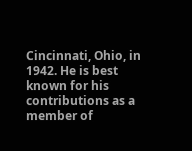Cincinnati, Ohio, in 1942. He is best known for his contributions as a member of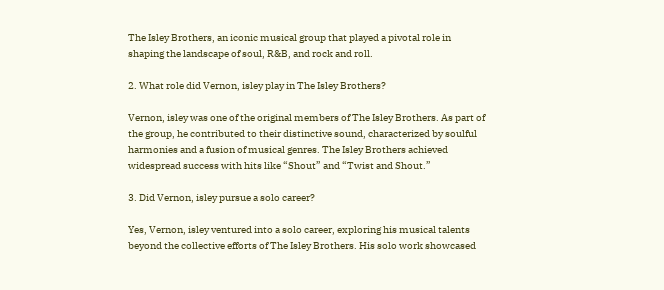The Isley Brothers, an iconic musical group that played a pivotal role in shaping the landscape of soul, R&B, and rock and roll.

2. What role did Vernon, isley play in The Isley Brothers?

Vernon, isley was one of the original members of The Isley Brothers. As part of the group, he contributed to their distinctive sound, characterized by soulful harmonies and a fusion of musical genres. The Isley Brothers achieved widespread success with hits like “Shout” and “Twist and Shout.”

3. Did Vernon, isley pursue a solo career?

Yes, Vernon, isley ventured into a solo career, exploring his musical talents beyond the collective efforts of The Isley Brothers. His solo work showcased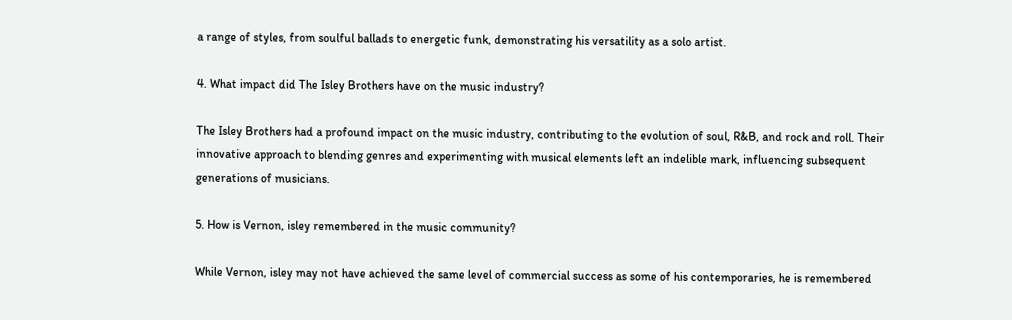a range of styles, from soulful ballads to energetic funk, demonstrating his versatility as a solo artist.

4. What impact did The Isley Brothers have on the music industry?

The Isley Brothers had a profound impact on the music industry, contributing to the evolution of soul, R&B, and rock and roll. Their innovative approach to blending genres and experimenting with musical elements left an indelible mark, influencing subsequent generations of musicians.

5. How is Vernon, isley remembered in the music community?

While Vernon, isley may not have achieved the same level of commercial success as some of his contemporaries, he is remembered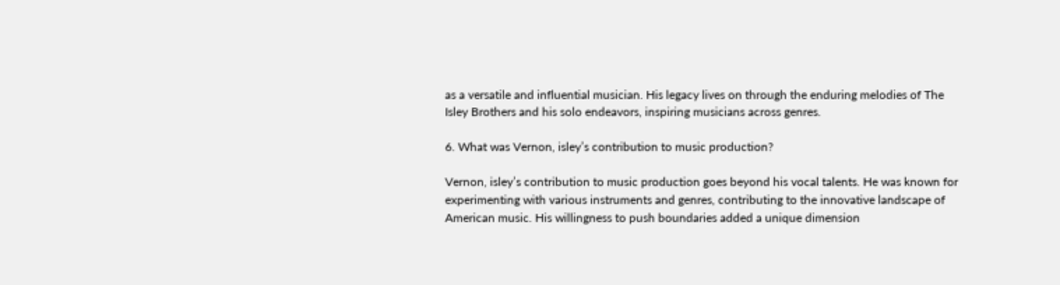as a versatile and influential musician. His legacy lives on through the enduring melodies of The Isley Brothers and his solo endeavors, inspiring musicians across genres.

6. What was Vernon, isley’s contribution to music production?

Vernon, isley’s contribution to music production goes beyond his vocal talents. He was known for experimenting with various instruments and genres, contributing to the innovative landscape of American music. His willingness to push boundaries added a unique dimension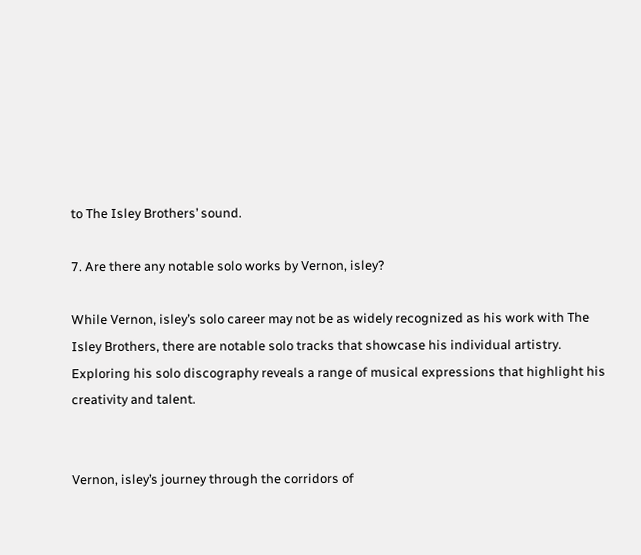to The Isley Brothers’ sound.

7. Are there any notable solo works by Vernon, isley?

While Vernon, isley’s solo career may not be as widely recognized as his work with The Isley Brothers, there are notable solo tracks that showcase his individual artistry. Exploring his solo discography reveals a range of musical expressions that highlight his creativity and talent.


Vernon, isley’s journey through the corridors of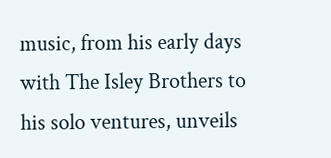music, from his early days with The Isley Brothers to his solo ventures, unveils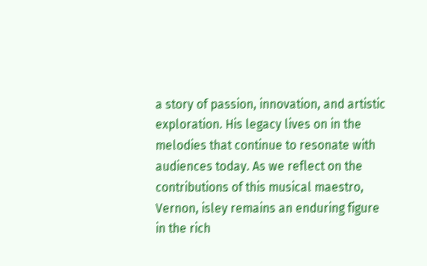a story of passion, innovation, and artistic exploration. His legacy lives on in the melodies that continue to resonate with audiences today. As we reflect on the contributions of this musical maestro, Vernon, isley remains an enduring figure in the rich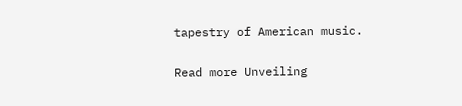tapestry of American music.

Read more Unveiling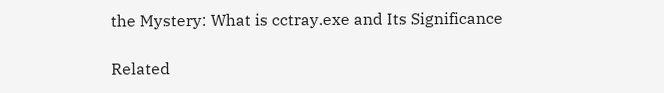the Mystery: What is cctray.exe and Its Significance

Related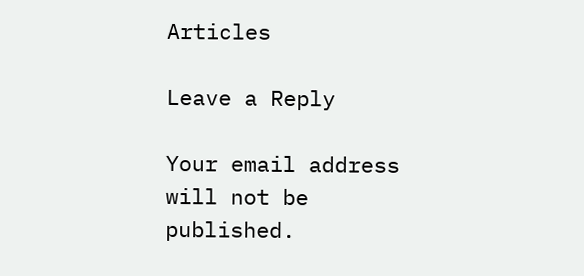Articles

Leave a Reply

Your email address will not be published.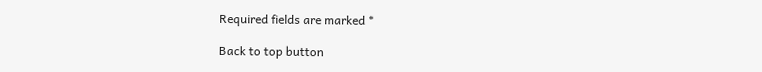Required fields are marked *

Back to top button